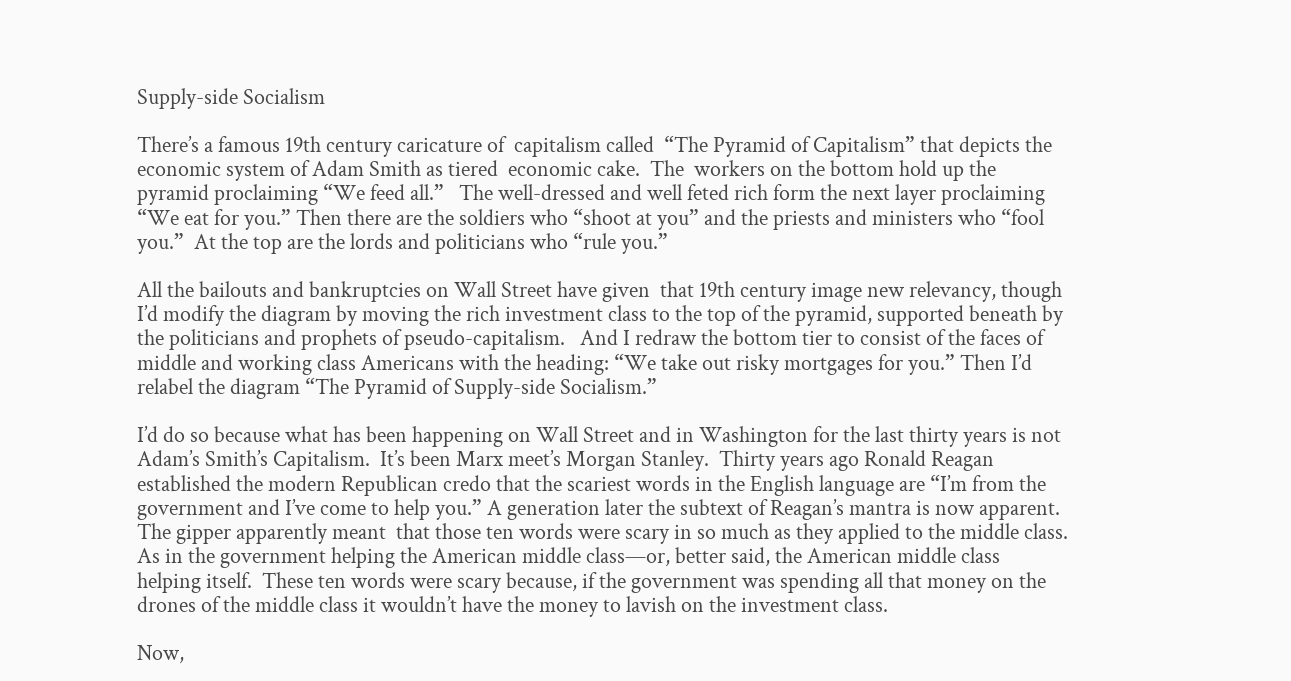Supply-side Socialism

There’s a famous 19th century caricature of  capitalism called  “The Pyramid of Capitalism” that depicts the economic system of Adam Smith as tiered  economic cake.  The  workers on the bottom hold up the pyramid proclaiming “We feed all.”   The well-dressed and well feted rich form the next layer proclaiming “We eat for you.” Then there are the soldiers who “shoot at you” and the priests and ministers who “fool you.”  At the top are the lords and politicians who “rule you.”

All the bailouts and bankruptcies on Wall Street have given  that 19th century image new relevancy, though I’d modify the diagram by moving the rich investment class to the top of the pyramid, supported beneath by the politicians and prophets of pseudo-capitalism.   And I redraw the bottom tier to consist of the faces of middle and working class Americans with the heading: “We take out risky mortgages for you.” Then I’d relabel the diagram “The Pyramid of Supply-side Socialism.”

I’d do so because what has been happening on Wall Street and in Washington for the last thirty years is not Adam’s Smith’s Capitalism.  It’s been Marx meet’s Morgan Stanley.  Thirty years ago Ronald Reagan established the modern Republican credo that the scariest words in the English language are “I’m from the government and I’ve come to help you.” A generation later the subtext of Reagan’s mantra is now apparent.  The gipper apparently meant  that those ten words were scary in so much as they applied to the middle class.  As in the government helping the American middle class—or, better said, the American middle class helping itself.  These ten words were scary because, if the government was spending all that money on the drones of the middle class it wouldn’t have the money to lavish on the investment class.

Now,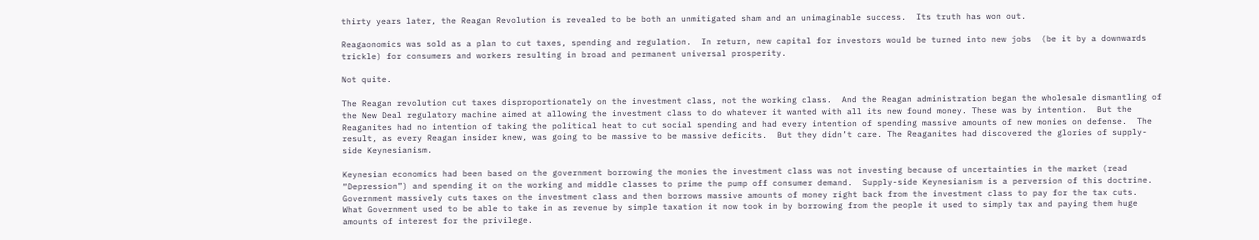thirty years later, the Reagan Revolution is revealed to be both an unmitigated sham and an unimaginable success.  Its truth has won out.

Reagaonomics was sold as a plan to cut taxes, spending and regulation.  In return, new capital for investors would be turned into new jobs  (be it by a downwards trickle) for consumers and workers resulting in broad and permanent universal prosperity.

Not quite.

The Reagan revolution cut taxes disproportionately on the investment class, not the working class.  And the Reagan administration began the wholesale dismantling of the New Deal regulatory machine aimed at allowing the investment class to do whatever it wanted with all its new found money. These was by intention.  But the Reaganites had no intention of taking the political heat to cut social spending and had every intention of spending massive amounts of new monies on defense.  The result, as every Reagan insider knew, was going to be massive to be massive deficits.  But they didn’t care. The Reaganites had discovered the glories of supply-side Keynesianism.

Keynesian economics had been based on the government borrowing the monies the investment class was not investing because of uncertainties in the market (read “Depression”) and spending it on the working and middle classes to prime the pump off consumer demand.  Supply-side Keynesianism is a perversion of this doctrine.  Government massively cuts taxes on the investment class and then borrows massive amounts of money right back from the investment class to pay for the tax cuts.  What Government used to be able to take in as revenue by simple taxation it now took in by borrowing from the people it used to simply tax and paying them huge amounts of interest for the privilege.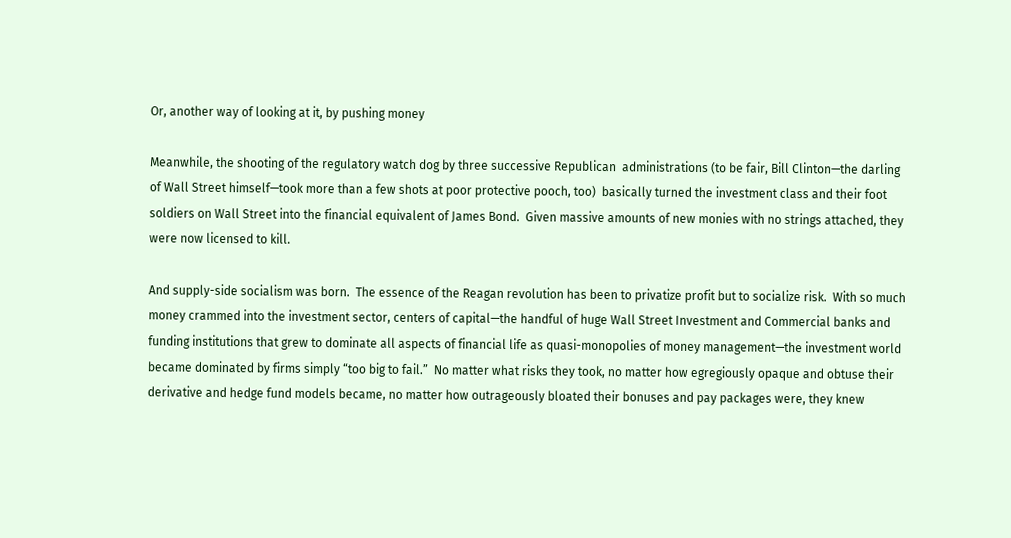Or, another way of looking at it, by pushing money

Meanwhile, the shooting of the regulatory watch dog by three successive Republican  administrations (to be fair, Bill Clinton—the darling of Wall Street himself—took more than a few shots at poor protective pooch, too)  basically turned the investment class and their foot soldiers on Wall Street into the financial equivalent of James Bond.  Given massive amounts of new monies with no strings attached, they were now licensed to kill.

And supply-side socialism was born.  The essence of the Reagan revolution has been to privatize profit but to socialize risk.  With so much money crammed into the investment sector, centers of capital—the handful of huge Wall Street Investment and Commercial banks and funding institutions that grew to dominate all aspects of financial life as quasi-monopolies of money management—the investment world became dominated by firms simply “too big to fail.”  No matter what risks they took, no matter how egregiously opaque and obtuse their derivative and hedge fund models became, no matter how outrageously bloated their bonuses and pay packages were, they knew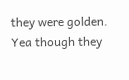they were golden.   Yea though they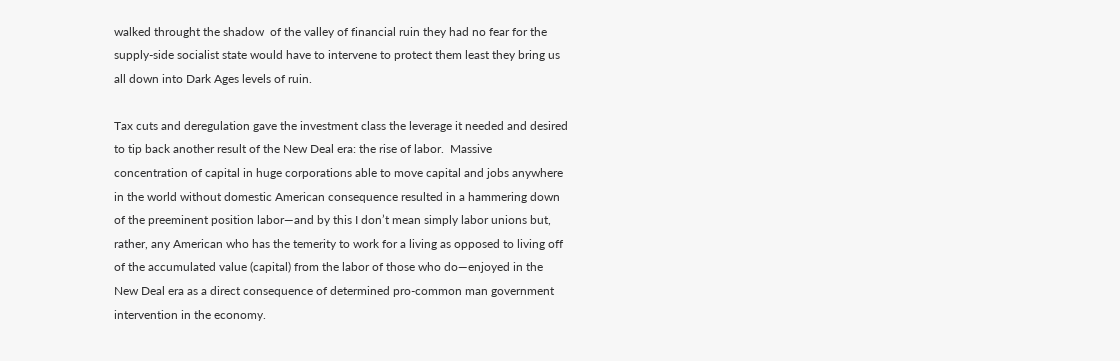walked throught the shadow  of the valley of financial ruin they had no fear for the supply-side socialist state would have to intervene to protect them least they bring us all down into Dark Ages levels of ruin.

Tax cuts and deregulation gave the investment class the leverage it needed and desired to tip back another result of the New Deal era: the rise of labor.  Massive concentration of capital in huge corporations able to move capital and jobs anywhere in the world without domestic American consequence resulted in a hammering down of the preeminent position labor—and by this I don’t mean simply labor unions but, rather, any American who has the temerity to work for a living as opposed to living off of the accumulated value (capital) from the labor of those who do—enjoyed in the New Deal era as a direct consequence of determined pro-common man government intervention in the economy.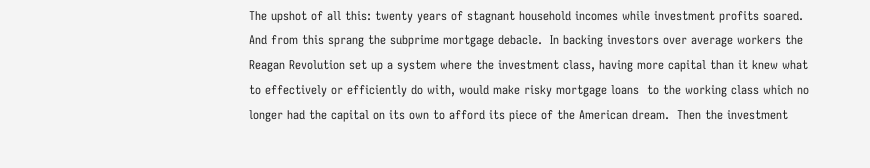The upshot of all this: twenty years of stagnant household incomes while investment profits soared.  And from this sprang the subprime mortgage debacle.  In backing investors over average workers the Reagan Revolution set up a system where the investment class, having more capital than it knew what to effectively or efficiently do with, would make risky mortgage loans  to the working class which no longer had the capital on its own to afford its piece of the American dream.  Then the investment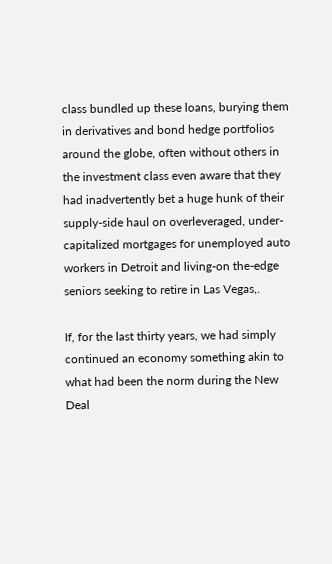class bundled up these loans, burying them in derivatives and bond hedge portfolios around the globe, often without others in the investment class even aware that they had inadvertently bet a huge hunk of their supply-side haul on overleveraged, under-capitalized mortgages for unemployed auto workers in Detroit and living-on the-edge seniors seeking to retire in Las Vegas,.

If, for the last thirty years, we had simply continued an economy something akin to what had been the norm during the New Deal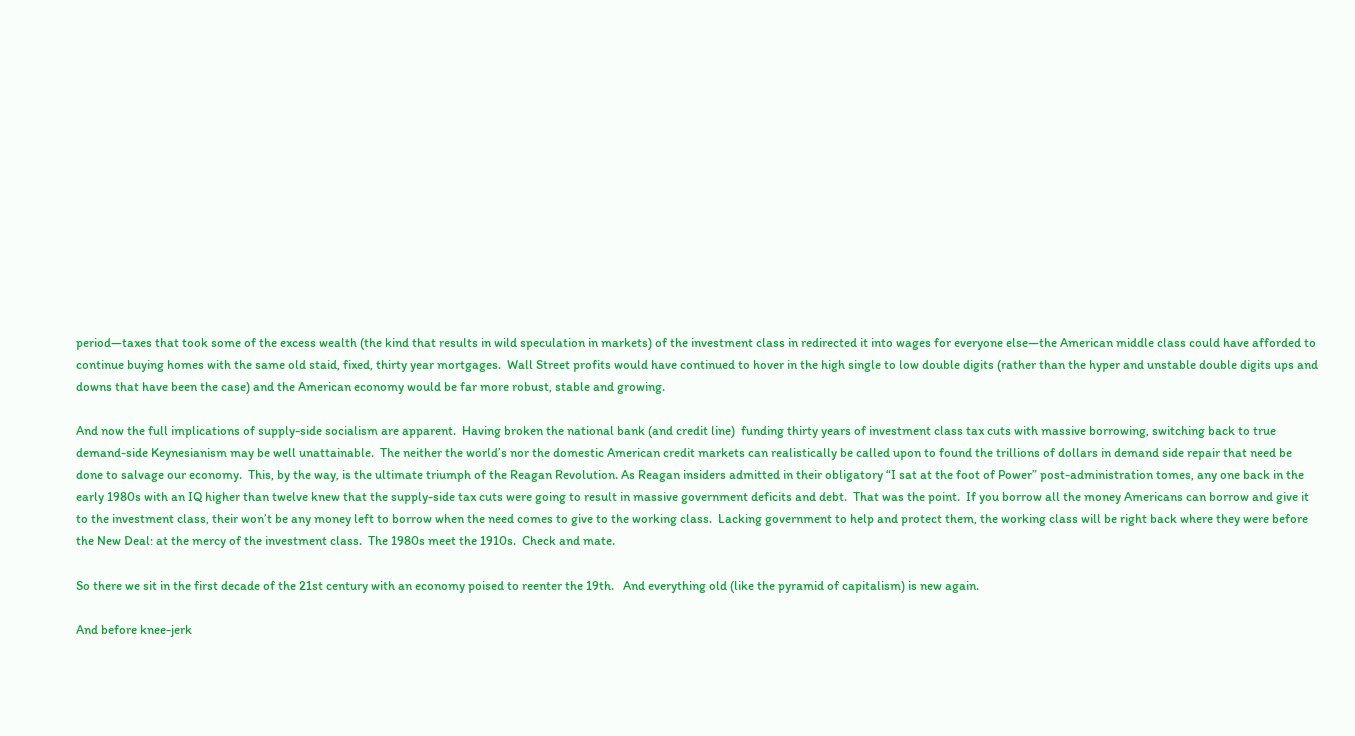period—taxes that took some of the excess wealth (the kind that results in wild speculation in markets) of the investment class in redirected it into wages for everyone else—the American middle class could have afforded to continue buying homes with the same old staid, fixed, thirty year mortgages.  Wall Street profits would have continued to hover in the high single to low double digits (rather than the hyper and unstable double digits ups and downs that have been the case) and the American economy would be far more robust, stable and growing.

And now the full implications of supply-side socialism are apparent.  Having broken the national bank (and credit line)  funding thirty years of investment class tax cuts with massive borrowing, switching back to true demand-side Keynesianism may be well unattainable.  The neither the world’s nor the domestic American credit markets can realistically be called upon to found the trillions of dollars in demand side repair that need be done to salvage our economy.  This, by the way, is the ultimate triumph of the Reagan Revolution. As Reagan insiders admitted in their obligatory “I sat at the foot of Power” post-administration tomes, any one back in the early 1980s with an IQ higher than twelve knew that the supply-side tax cuts were going to result in massive government deficits and debt.  That was the point.  If you borrow all the money Americans can borrow and give it to the investment class, their won’t be any money left to borrow when the need comes to give to the working class.  Lacking government to help and protect them, the working class will be right back where they were before the New Deal: at the mercy of the investment class.  The 1980s meet the 1910s.  Check and mate.

So there we sit in the first decade of the 21st century with an economy poised to reenter the 19th.   And everything old (like the pyramid of capitalism) is new again.

And before knee-jerk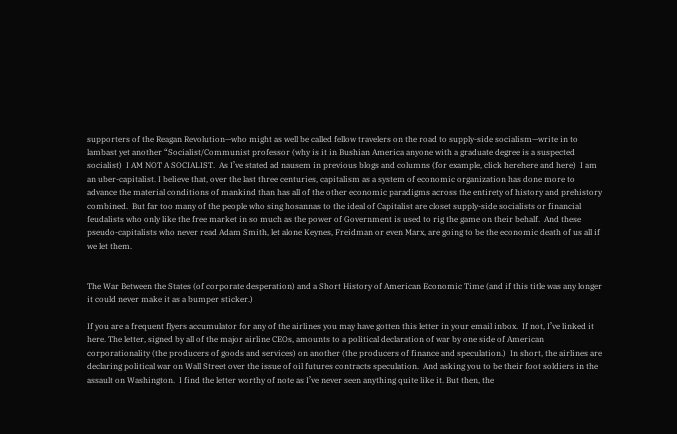supporters of the Reagan Revolution—who might as well be called fellow travelers on the road to supply-side socialism—write in to lambast yet another “Socialist/Communist professor (why is it in Bushian America anyone with a graduate degree is a suspected socialist)  I AM NOT A SOCIALIST.  As I’ve stated ad nausem in previous blogs and columns (for example, click herehere and here)  I am an uber-capitalist. I believe that, over the last three centuries, capitalism as a system of economic organization has done more to advance the material conditions of mankind than has all of the other economic paradigms across the entirety of history and prehistory combined.  But far too many of the people who sing hosannas to the ideal of Capitalist are closet supply-side socialists or financial feudalists who only like the free market in so much as the power of Government is used to rig the game on their behalf.  And these pseudo-capitalists who never read Adam Smith, let alone Keynes, Freidman or even Marx, are going to be the economic death of us all if we let them.


The War Between the States (of corporate desperation) and a Short History of American Economic Time (and if this title was any longer it could never make it as a bumper sticker.)

If you are a frequent flyers accumulator for any of the airlines you may have gotten this letter in your email inbox.  If not, I’ve linked it here. The letter, signed by all of the major airline CEOs, amounts to a political declaration of war by one side of American corporationality (the producers of goods and services) on another (the producers of finance and speculation.)  In short, the airlines are declaring political war on Wall Street over the issue of oil futures contracts speculation.  And asking you to be their foot soldiers in the assault on Washington.  I find the letter worthy of note as I’ve never seen anything quite like it. But then, the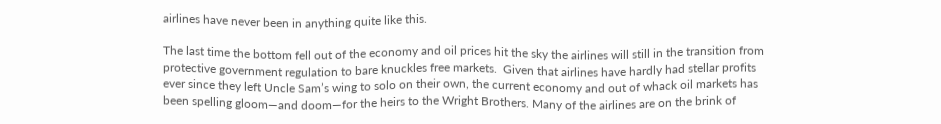airlines have never been in anything quite like this.

The last time the bottom fell out of the economy and oil prices hit the sky the airlines will still in the transition from protective government regulation to bare knuckles free markets.  Given that airlines have hardly had stellar profits ever since they left Uncle Sam’s wing to solo on their own, the current economy and out of whack oil markets has been spelling gloom—and doom—for the heirs to the Wright Brothers. Many of the airlines are on the brink of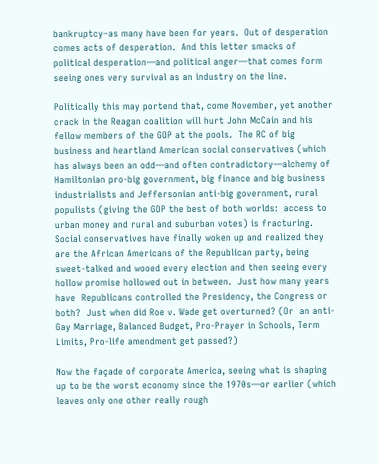bankruptcy–as many have been for years.  Out of desperation comes acts of desperation.  And this letter smacks of political desperation—and political anger—that comes form seeing ones very survival as an industry on the line.

Politically this may portend that, come November, yet another crack in the Reagan coalition will hurt John McCain and his fellow members of the GOP at the pools.  The RC of big business and heartland American social conservatives (which has always been an odd—and often contradictory—alchemy of Hamiltonian pro-big government, big finance and big business industrialists and Jeffersonian anti-big government, rural populists (giving the GOP the best of both worlds:  access to urban money and rural and suburban votes) is fracturing.  Social conservatives have finally woken up and realized they are the African Americans of the Republican party, being sweet-talked and wooed every election and then seeing every hollow promise hollowed out in between.  Just how many years have  Republicans controlled the Presidency, the Congress or both?  Just when did Roe v. Wade get overturned? (Or  an anti-Gay Marriage, Balanced Budget, Pro-Prayer in Schools, Term Limits, Pro-life amendment get passed?)

Now the façade of corporate America, seeing what is shaping up to be the worst economy since the 1970s—or earlier (which leaves only one other really rough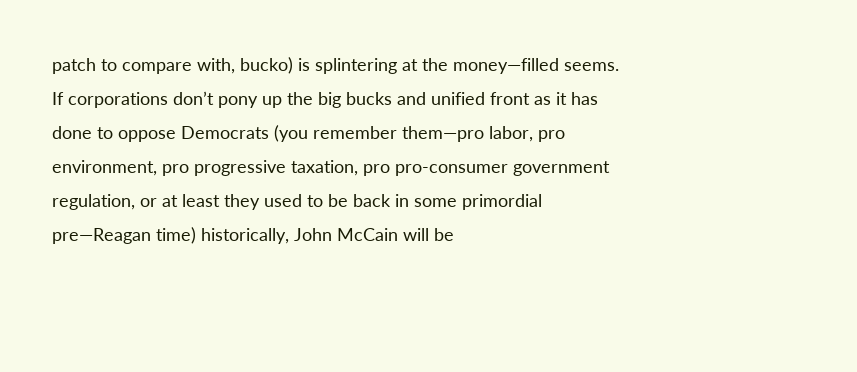patch to compare with, bucko) is splintering at the money—filled seems.  If corporations don’t pony up the big bucks and unified front as it has done to oppose Democrats (you remember them—pro labor, pro environment, pro progressive taxation, pro pro-consumer government regulation, or at least they used to be back in some primordial pre—Reagan time) historically, John McCain will be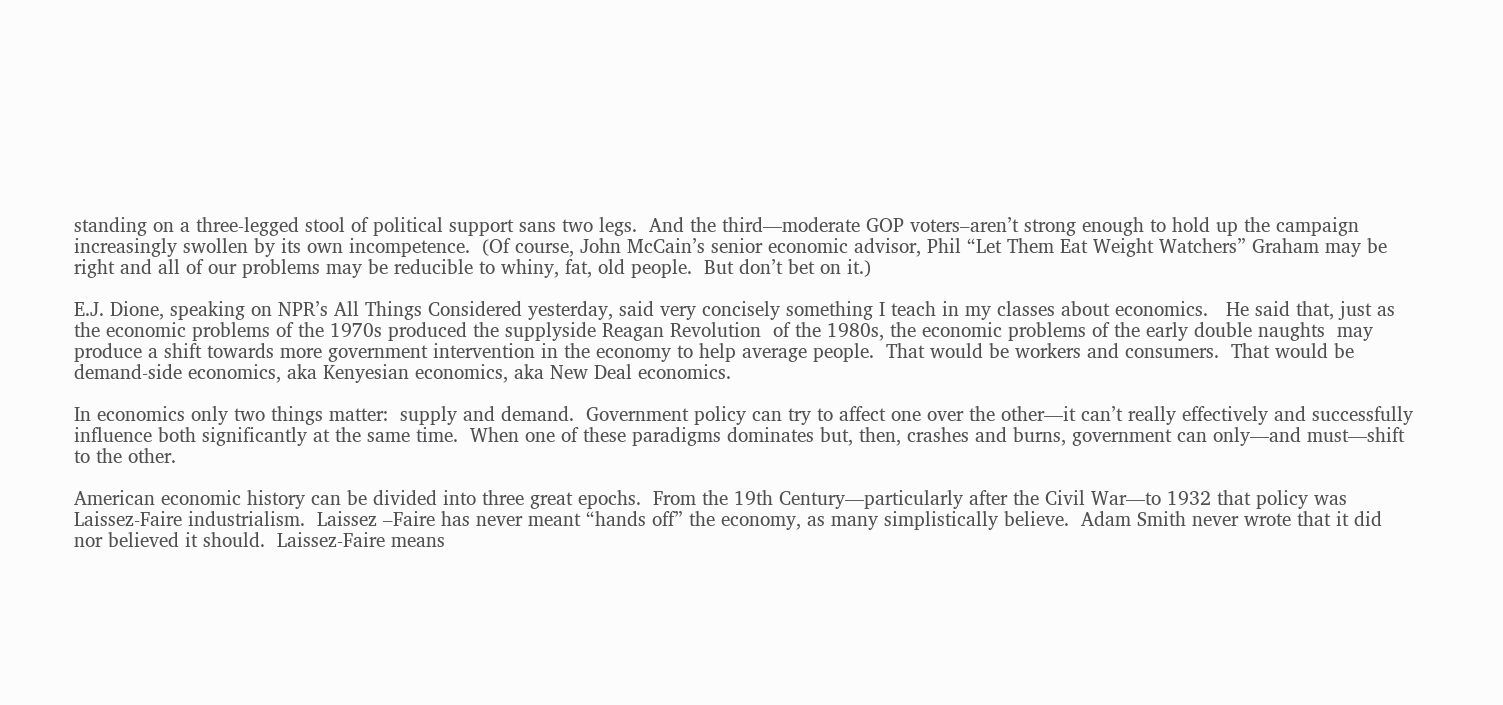standing on a three-legged stool of political support sans two legs.  And the third—moderate GOP voters–aren’t strong enough to hold up the campaign increasingly swollen by its own incompetence.  (Of course, John McCain’s senior economic advisor, Phil “Let Them Eat Weight Watchers” Graham may be right and all of our problems may be reducible to whiny, fat, old people.  But don’t bet on it.)

E.J. Dione, speaking on NPR’s All Things Considered yesterday, said very concisely something I teach in my classes about economics.   He said that, just as the economic problems of the 1970s produced the supplyside Reagan Revolution  of the 1980s, the economic problems of the early double naughts  may produce a shift towards more government intervention in the economy to help average people.  That would be workers and consumers.  That would be demand-side economics, aka Kenyesian economics, aka New Deal economics.

In economics only two things matter:  supply and demand.  Government policy can try to affect one over the other—it can’t really effectively and successfully influence both significantly at the same time.  When one of these paradigms dominates but, then, crashes and burns, government can only—and must—shift to the other.

American economic history can be divided into three great epochs.  From the 19th Century—particularly after the Civil War—to 1932 that policy was Laissez-Faire industrialism.  Laissez –Faire has never meant “hands off” the economy, as many simplistically believe.  Adam Smith never wrote that it did nor believed it should.  Laissez-Faire means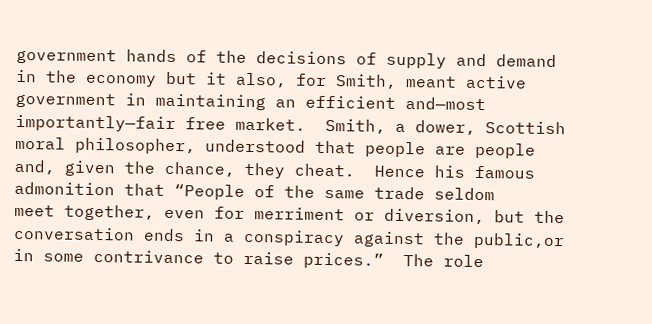government hands of the decisions of supply and demand in the economy but it also, for Smith, meant active government in maintaining an efficient and—most importantly—fair free market.  Smith, a dower, Scottish moral philosopher, understood that people are people and, given the chance, they cheat.  Hence his famous admonition that “People of the same trade seldom
meet together, even for merriment or diversion, but the conversation ends in a conspiracy against the public,or in some contrivance to raise prices.”  The role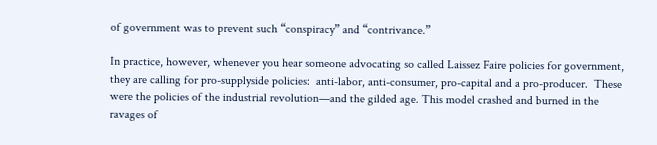of government was to prevent such “conspiracy” and “contrivance.”

In practice, however, whenever you hear someone advocating so called Laissez Faire policies for government, they are calling for pro-supplyside policies:  anti-labor, anti-consumer, pro-capital and a pro-producer.  These were the policies of the industrial revolution—and the gilded age. This model crashed and burned in the ravages of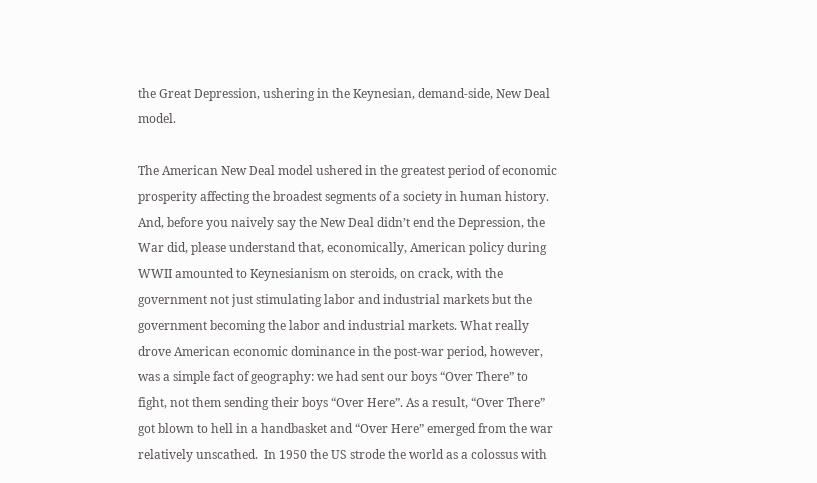the Great Depression, ushering in the Keynesian, demand-side, New Deal model.

The American New Deal model ushered in the greatest period of economic prosperity affecting the broadest segments of a society in human history.  And, before you naively say the New Deal didn’t end the Depression, the War did, please understand that, economically, American policy during WWII amounted to Keynesianism on steroids, on crack, with the government not just stimulating labor and industrial markets but the government becoming the labor and industrial markets. What really drove American economic dominance in the post-war period, however, was a simple fact of geography: we had sent our boys “Over There” to fight, not them sending their boys “Over Here”. As a result, “Over There” got blown to hell in a handbasket and “Over Here” emerged from the war relatively unscathed.  In 1950 the US strode the world as a colossus with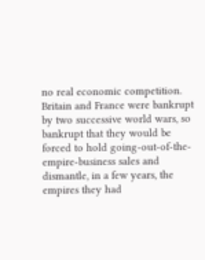no real economic competition.  Britain and France were bankrupt by two successive world wars, so bankrupt that they would be forced to hold going-out-of-the-empire-business sales and dismantle, in a few years, the empires they had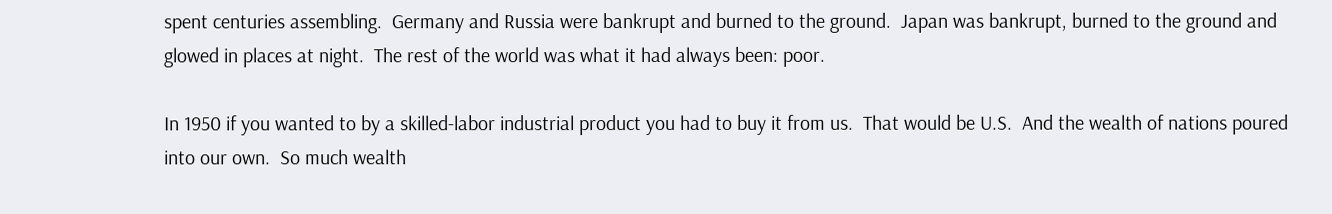spent centuries assembling.  Germany and Russia were bankrupt and burned to the ground.  Japan was bankrupt, burned to the ground and glowed in places at night.  The rest of the world was what it had always been: poor.

In 1950 if you wanted to by a skilled-labor industrial product you had to buy it from us.  That would be U.S.  And the wealth of nations poured into our own.  So much wealth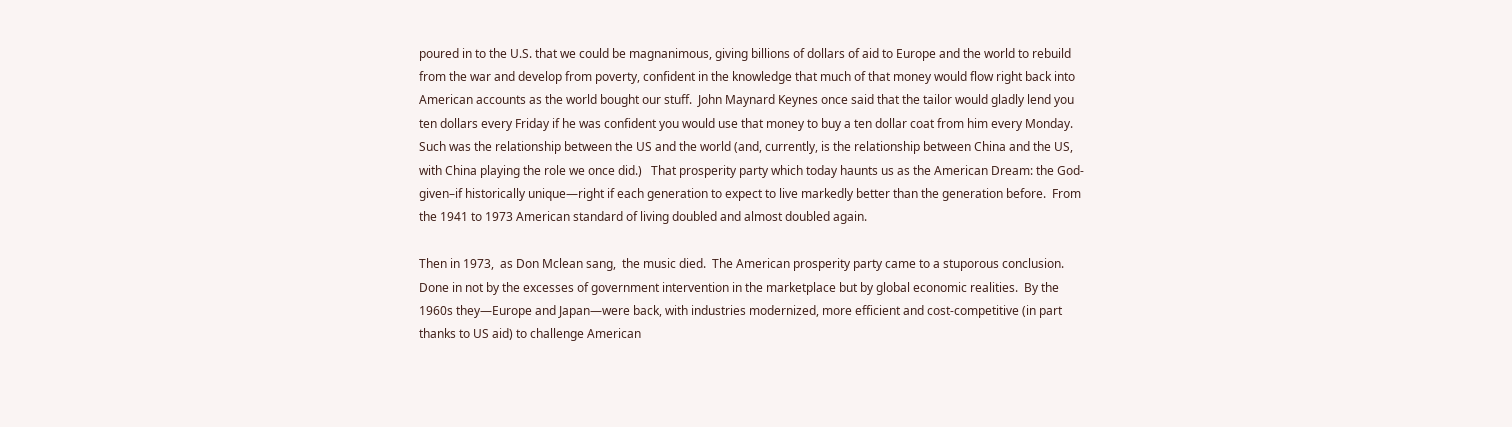poured in to the U.S. that we could be magnanimous, giving billions of dollars of aid to Europe and the world to rebuild from the war and develop from poverty, confident in the knowledge that much of that money would flow right back into American accounts as the world bought our stuff.  John Maynard Keynes once said that the tailor would gladly lend you ten dollars every Friday if he was confident you would use that money to buy a ten dollar coat from him every Monday.  Such was the relationship between the US and the world (and, currently, is the relationship between China and the US, with China playing the role we once did.)   That prosperity party which today haunts us as the American Dream: the God-given–if historically unique—right if each generation to expect to live markedly better than the generation before.  From the 1941 to 1973 American standard of living doubled and almost doubled again.

Then in 1973,  as Don Mclean sang,  the music died.  The American prosperity party came to a stuporous conclusion.  Done in not by the excesses of government intervention in the marketplace but by global economic realities.  By the 1960s they—Europe and Japan—were back, with industries modernized, more efficient and cost-competitive (in part thanks to US aid) to challenge American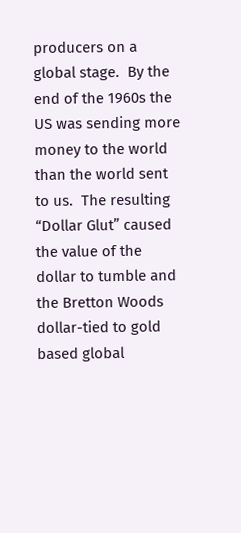producers on a global stage.  By the end of the 1960s the US was sending more money to the world than the world sent to us.  The resulting “Dollar Glut” caused the value of the dollar to tumble and the Bretton Woods dollar-tied to gold based global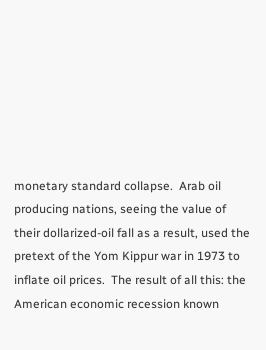monetary standard collapse.  Arab oil producing nations, seeing the value of their dollarized-oil fall as a result, used the pretext of the Yom Kippur war in 1973 to inflate oil prices.  The result of all this: the American economic recession known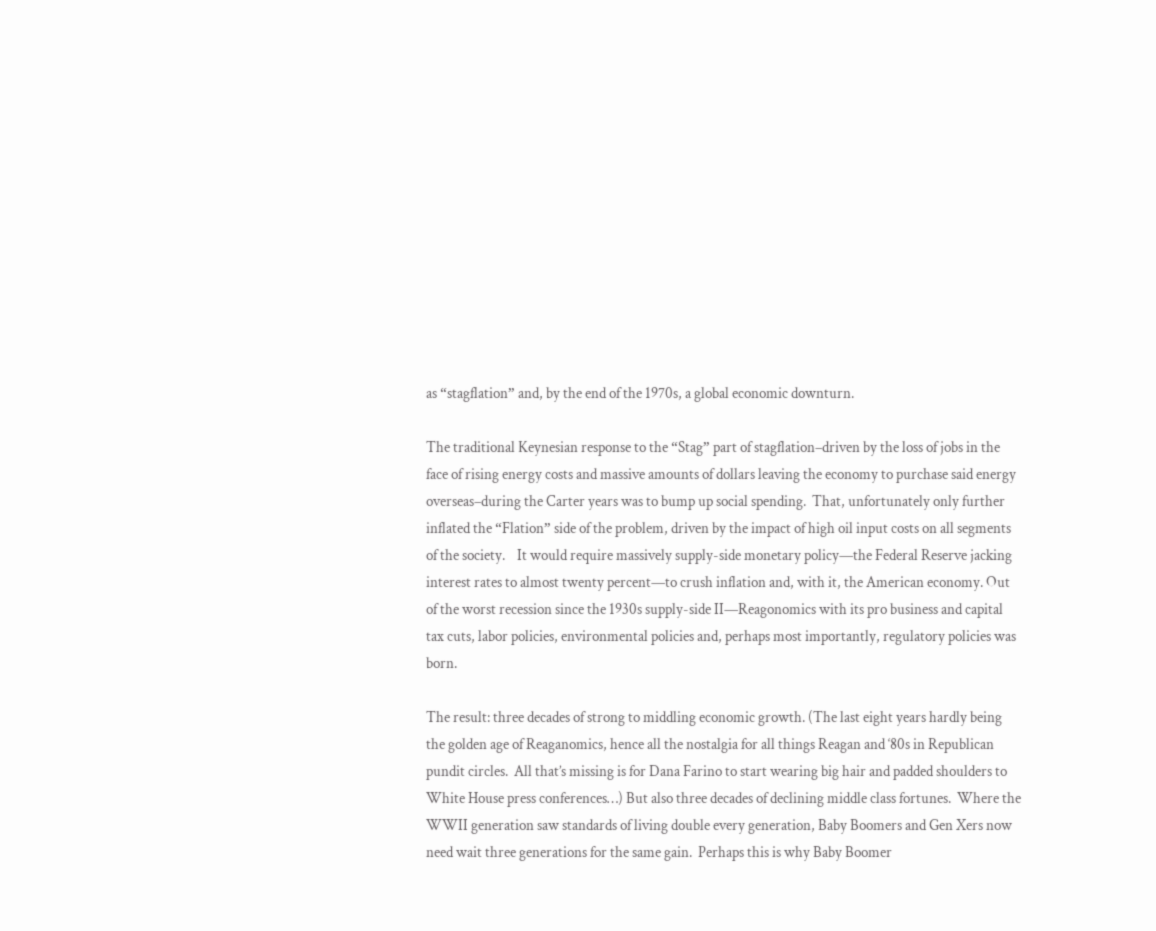as “stagflation” and, by the end of the 1970s, a global economic downturn.

The traditional Keynesian response to the “Stag” part of stagflation–driven by the loss of jobs in the face of rising energy costs and massive amounts of dollars leaving the economy to purchase said energy overseas–during the Carter years was to bump up social spending.  That, unfortunately only further inflated the “Flation” side of the problem, driven by the impact of high oil input costs on all segments of the society.    It would require massively supply-side monetary policy—the Federal Reserve jacking interest rates to almost twenty percent—to crush inflation and, with it, the American economy. Out of the worst recession since the 1930s supply-side II—Reagonomics with its pro business and capital tax cuts, labor policies, environmental policies and, perhaps most importantly, regulatory policies was born.

The result: three decades of strong to middling economic growth. (The last eight years hardly being the golden age of Reaganomics, hence all the nostalgia for all things Reagan and ‘80s in Republican pundit circles.  All that’s missing is for Dana Farino to start wearing big hair and padded shoulders to White House press conferences…) But also three decades of declining middle class fortunes.  Where the WWII generation saw standards of living double every generation, Baby Boomers and Gen Xers now need wait three generations for the same gain.  Perhaps this is why Baby Boomer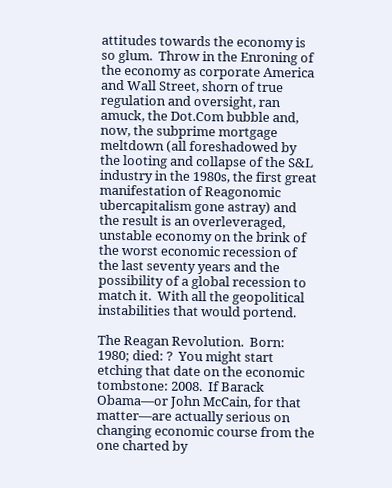attitudes towards the economy is so glum.  Throw in the Enroning of the economy as corporate America and Wall Street, shorn of true regulation and oversight, ran amuck, the Dot.Com bubble and, now, the subprime mortgage meltdown (all foreshadowed by the looting and collapse of the S&L industry in the 1980s, the first great manifestation of Reagonomic ubercapitalism gone astray) and the result is an overleveraged, unstable economy on the brink of the worst economic recession of the last seventy years and the possibility of a global recession to match it.  With all the geopolitical instabilities that would portend.

The Reagan Revolution.  Born: 1980; died: ?  You might start etching that date on the economic tombstone: 2008.  If Barack Obama—or John McCain, for that matter—are actually serious on changing economic course from the one charted by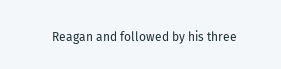Reagan and followed by his three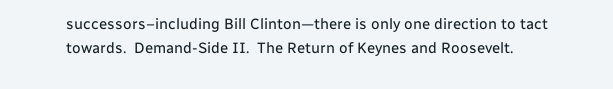successors–including Bill Clinton—there is only one direction to tact towards.  Demand-Side II.  The Return of Keynes and Roosevelt.